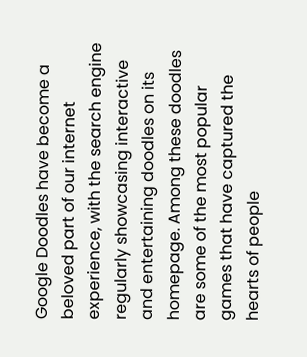Google Doodles have become a beloved part of our internet experience, with the search engine regularly showcasing interactive and entertaining doodles on its homepage. Among these doodles are some of the most popular games that have captured the hearts of people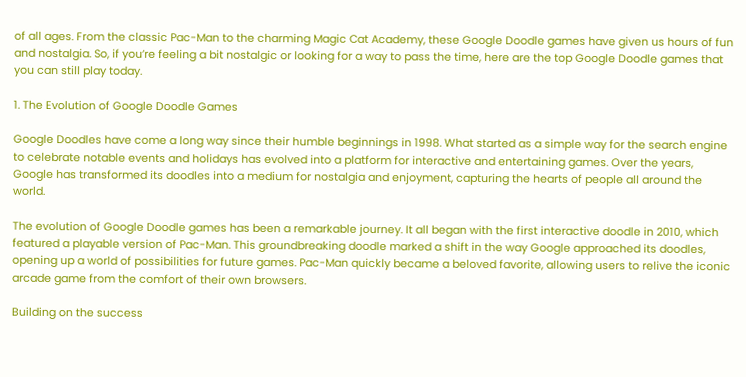of all ages. From the classic Pac-Man to the charming Magic Cat Academy, these Google Doodle games have given us hours of fun and nostalgia. So, if you’re feeling a bit nostalgic or looking for a way to pass the time, here are the top Google Doodle games that you can still play today.

1. The Evolution of Google Doodle Games

Google Doodles have come a long way since their humble beginnings in 1998. What started as a simple way for the search engine to celebrate notable events and holidays has evolved into a platform for interactive and entertaining games. Over the years, Google has transformed its doodles into a medium for nostalgia and enjoyment, capturing the hearts of people all around the world.

The evolution of Google Doodle games has been a remarkable journey. It all began with the first interactive doodle in 2010, which featured a playable version of Pac-Man. This groundbreaking doodle marked a shift in the way Google approached its doodles, opening up a world of possibilities for future games. Pac-Man quickly became a beloved favorite, allowing users to relive the iconic arcade game from the comfort of their own browsers.

Building on the success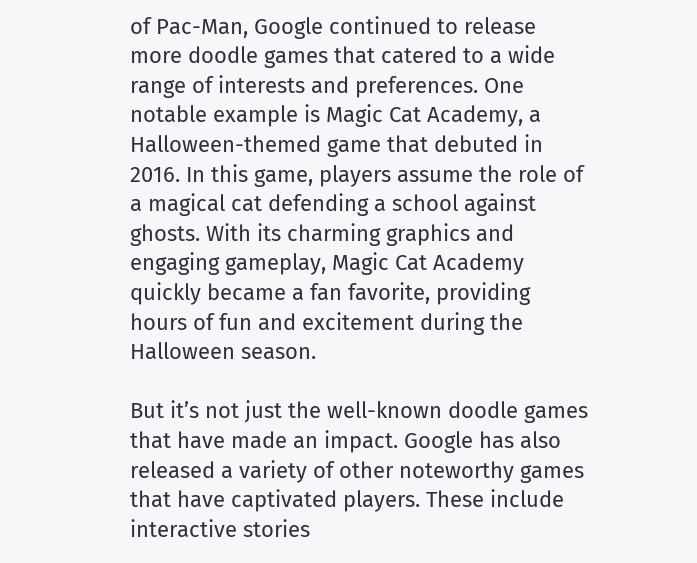of Pac-Man, Google continued to release more doodle games that catered to a wide range of interests and preferences. One notable example is Magic Cat Academy, a Halloween-themed game that debuted in 2016. In this game, players assume the role of a magical cat defending a school against ghosts. With its charming graphics and engaging gameplay, Magic Cat Academy quickly became a fan favorite, providing hours of fun and excitement during the Halloween season.

But it’s not just the well-known doodle games that have made an impact. Google has also released a variety of other noteworthy games that have captivated players. These include interactive stories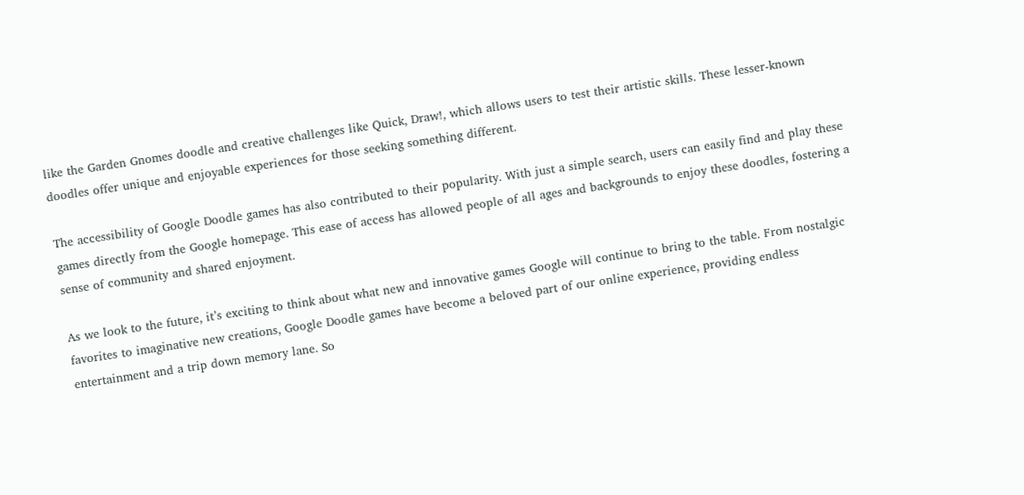like the Garden Gnomes doodle and creative challenges like Quick, Draw!, which allows users to test their artistic skills. These lesser-known doodles offer unique and enjoyable experiences for those seeking something different.

The accessibility of Google Doodle games has also contributed to their popularity. With just a simple search, users can easily find and play these games directly from the Google homepage. This ease of access has allowed people of all ages and backgrounds to enjoy these doodles, fostering a sense of community and shared enjoyment.

As we look to the future, it’s exciting to think about what new and innovative games Google will continue to bring to the table. From nostalgic favorites to imaginative new creations, Google Doodle games have become a beloved part of our online experience, providing endless entertainment and a trip down memory lane. So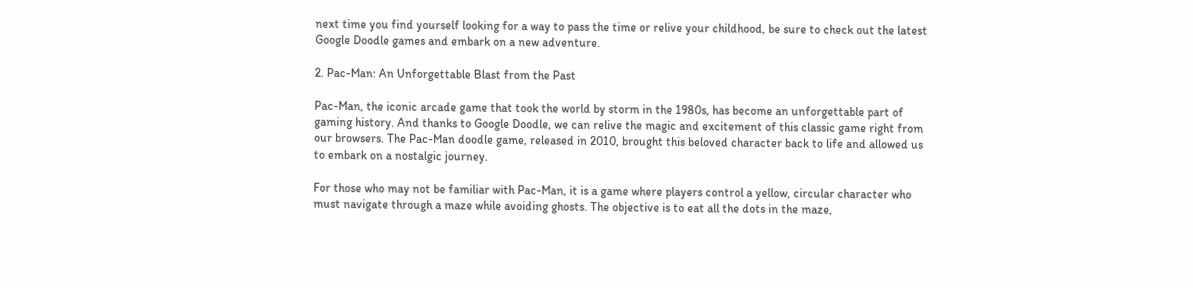next time you find yourself looking for a way to pass the time or relive your childhood, be sure to check out the latest Google Doodle games and embark on a new adventure.

2. Pac-Man: An Unforgettable Blast from the Past

Pac-Man, the iconic arcade game that took the world by storm in the 1980s, has become an unforgettable part of gaming history. And thanks to Google Doodle, we can relive the magic and excitement of this classic game right from our browsers. The Pac-Man doodle game, released in 2010, brought this beloved character back to life and allowed us to embark on a nostalgic journey.

For those who may not be familiar with Pac-Man, it is a game where players control a yellow, circular character who must navigate through a maze while avoiding ghosts. The objective is to eat all the dots in the maze,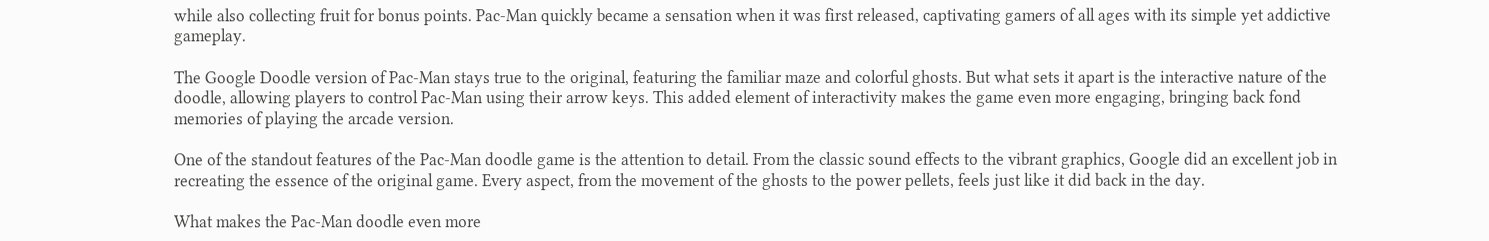while also collecting fruit for bonus points. Pac-Man quickly became a sensation when it was first released, captivating gamers of all ages with its simple yet addictive gameplay.

The Google Doodle version of Pac-Man stays true to the original, featuring the familiar maze and colorful ghosts. But what sets it apart is the interactive nature of the doodle, allowing players to control Pac-Man using their arrow keys. This added element of interactivity makes the game even more engaging, bringing back fond memories of playing the arcade version.

One of the standout features of the Pac-Man doodle game is the attention to detail. From the classic sound effects to the vibrant graphics, Google did an excellent job in recreating the essence of the original game. Every aspect, from the movement of the ghosts to the power pellets, feels just like it did back in the day.

What makes the Pac-Man doodle even more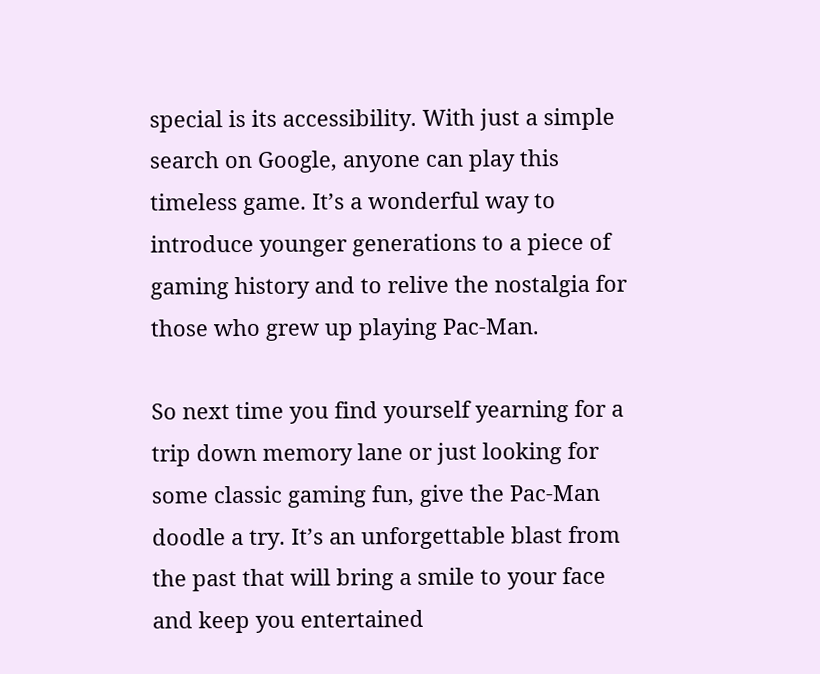special is its accessibility. With just a simple search on Google, anyone can play this timeless game. It’s a wonderful way to introduce younger generations to a piece of gaming history and to relive the nostalgia for those who grew up playing Pac-Man.

So next time you find yourself yearning for a trip down memory lane or just looking for some classic gaming fun, give the Pac-Man doodle a try. It’s an unforgettable blast from the past that will bring a smile to your face and keep you entertained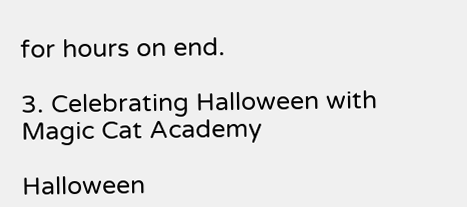for hours on end.

3. Celebrating Halloween with Magic Cat Academy

Halloween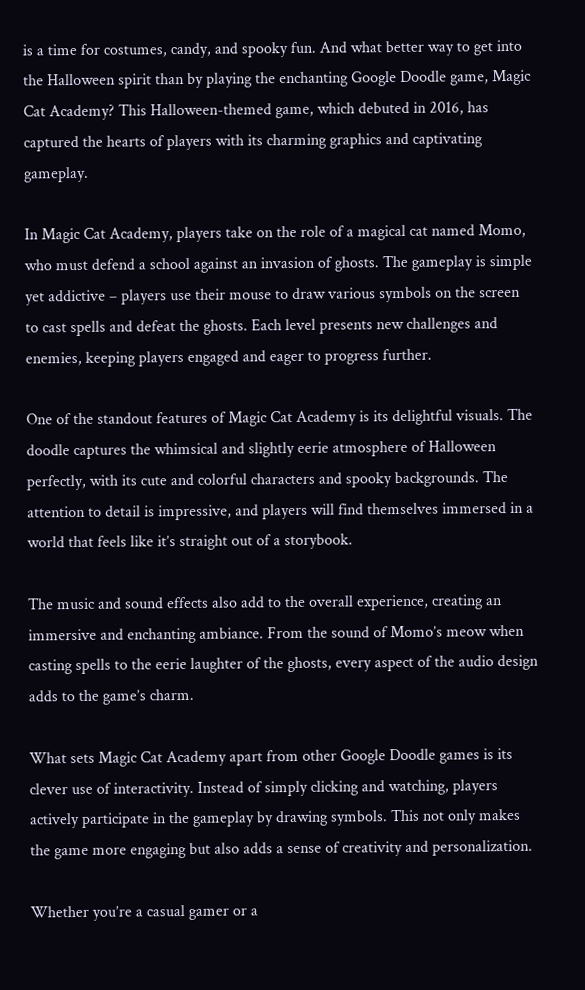is a time for costumes, candy, and spooky fun. And what better way to get into the Halloween spirit than by playing the enchanting Google Doodle game, Magic Cat Academy? This Halloween-themed game, which debuted in 2016, has captured the hearts of players with its charming graphics and captivating gameplay.

In Magic Cat Academy, players take on the role of a magical cat named Momo, who must defend a school against an invasion of ghosts. The gameplay is simple yet addictive – players use their mouse to draw various symbols on the screen to cast spells and defeat the ghosts. Each level presents new challenges and enemies, keeping players engaged and eager to progress further.

One of the standout features of Magic Cat Academy is its delightful visuals. The doodle captures the whimsical and slightly eerie atmosphere of Halloween perfectly, with its cute and colorful characters and spooky backgrounds. The attention to detail is impressive, and players will find themselves immersed in a world that feels like it’s straight out of a storybook.

The music and sound effects also add to the overall experience, creating an immersive and enchanting ambiance. From the sound of Momo’s meow when casting spells to the eerie laughter of the ghosts, every aspect of the audio design adds to the game’s charm.

What sets Magic Cat Academy apart from other Google Doodle games is its clever use of interactivity. Instead of simply clicking and watching, players actively participate in the gameplay by drawing symbols. This not only makes the game more engaging but also adds a sense of creativity and personalization.

Whether you’re a casual gamer or a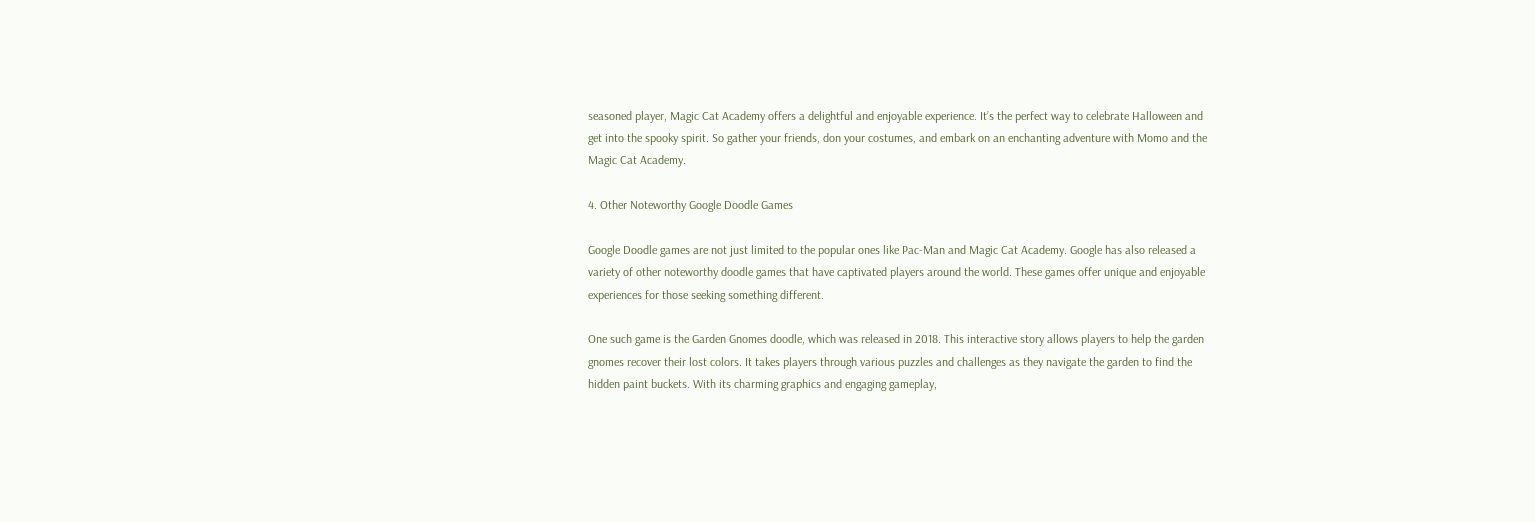seasoned player, Magic Cat Academy offers a delightful and enjoyable experience. It’s the perfect way to celebrate Halloween and get into the spooky spirit. So gather your friends, don your costumes, and embark on an enchanting adventure with Momo and the Magic Cat Academy.

4. Other Noteworthy Google Doodle Games

Google Doodle games are not just limited to the popular ones like Pac-Man and Magic Cat Academy. Google has also released a variety of other noteworthy doodle games that have captivated players around the world. These games offer unique and enjoyable experiences for those seeking something different.

One such game is the Garden Gnomes doodle, which was released in 2018. This interactive story allows players to help the garden gnomes recover their lost colors. It takes players through various puzzles and challenges as they navigate the garden to find the hidden paint buckets. With its charming graphics and engaging gameplay,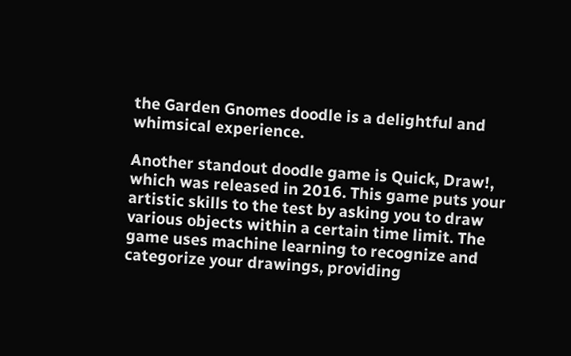the Garden Gnomes doodle is a delightful and whimsical experience.

Another standout doodle game is Quick, Draw!, which was released in 2016. This game puts your artistic skills to the test by asking you to draw various objects within a certain time limit. The game uses machine learning to recognize and categorize your drawings, providing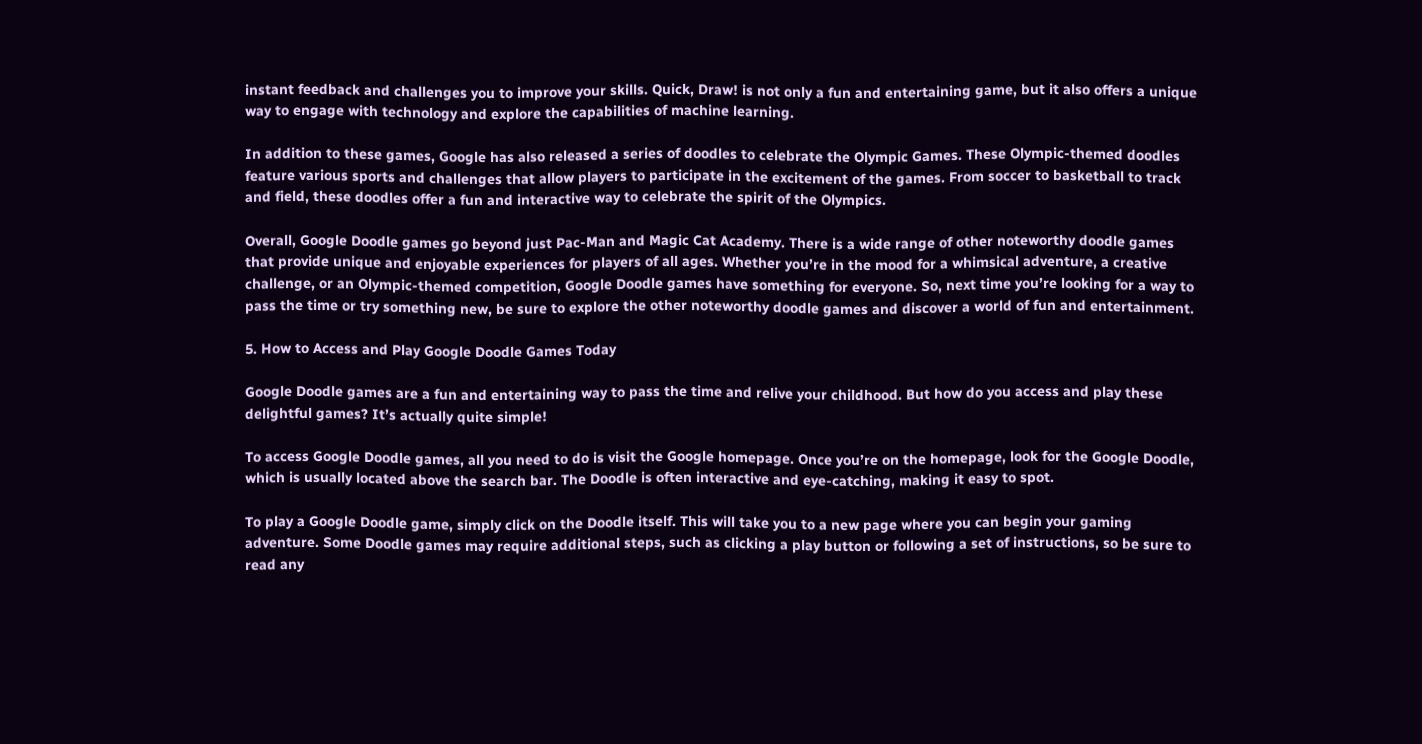instant feedback and challenges you to improve your skills. Quick, Draw! is not only a fun and entertaining game, but it also offers a unique way to engage with technology and explore the capabilities of machine learning.

In addition to these games, Google has also released a series of doodles to celebrate the Olympic Games. These Olympic-themed doodles feature various sports and challenges that allow players to participate in the excitement of the games. From soccer to basketball to track and field, these doodles offer a fun and interactive way to celebrate the spirit of the Olympics.

Overall, Google Doodle games go beyond just Pac-Man and Magic Cat Academy. There is a wide range of other noteworthy doodle games that provide unique and enjoyable experiences for players of all ages. Whether you’re in the mood for a whimsical adventure, a creative challenge, or an Olympic-themed competition, Google Doodle games have something for everyone. So, next time you’re looking for a way to pass the time or try something new, be sure to explore the other noteworthy doodle games and discover a world of fun and entertainment.

5. How to Access and Play Google Doodle Games Today

Google Doodle games are a fun and entertaining way to pass the time and relive your childhood. But how do you access and play these delightful games? It’s actually quite simple!

To access Google Doodle games, all you need to do is visit the Google homepage. Once you’re on the homepage, look for the Google Doodle, which is usually located above the search bar. The Doodle is often interactive and eye-catching, making it easy to spot.

To play a Google Doodle game, simply click on the Doodle itself. This will take you to a new page where you can begin your gaming adventure. Some Doodle games may require additional steps, such as clicking a play button or following a set of instructions, so be sure to read any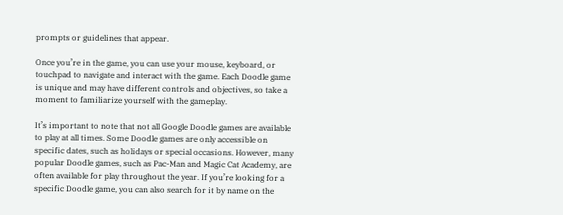prompts or guidelines that appear.

Once you’re in the game, you can use your mouse, keyboard, or touchpad to navigate and interact with the game. Each Doodle game is unique and may have different controls and objectives, so take a moment to familiarize yourself with the gameplay.

It’s important to note that not all Google Doodle games are available to play at all times. Some Doodle games are only accessible on specific dates, such as holidays or special occasions. However, many popular Doodle games, such as Pac-Man and Magic Cat Academy, are often available for play throughout the year. If you’re looking for a specific Doodle game, you can also search for it by name on the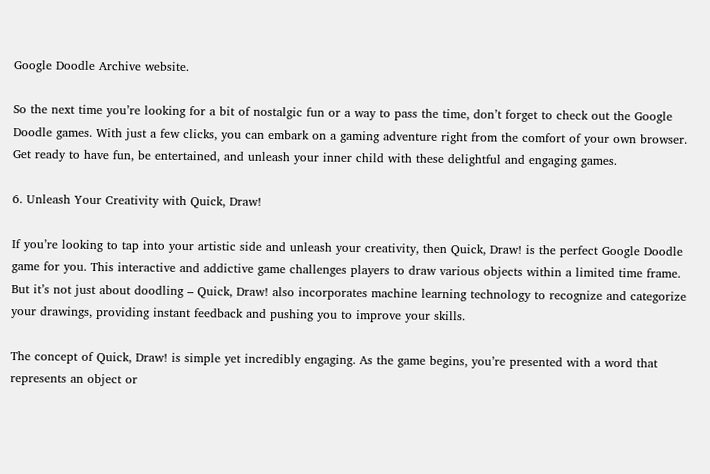Google Doodle Archive website.

So the next time you’re looking for a bit of nostalgic fun or a way to pass the time, don’t forget to check out the Google Doodle games. With just a few clicks, you can embark on a gaming adventure right from the comfort of your own browser. Get ready to have fun, be entertained, and unleash your inner child with these delightful and engaging games.

6. Unleash Your Creativity with Quick, Draw!

If you’re looking to tap into your artistic side and unleash your creativity, then Quick, Draw! is the perfect Google Doodle game for you. This interactive and addictive game challenges players to draw various objects within a limited time frame. But it’s not just about doodling – Quick, Draw! also incorporates machine learning technology to recognize and categorize your drawings, providing instant feedback and pushing you to improve your skills.

The concept of Quick, Draw! is simple yet incredibly engaging. As the game begins, you’re presented with a word that represents an object or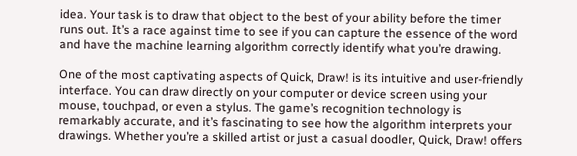idea. Your task is to draw that object to the best of your ability before the timer runs out. It’s a race against time to see if you can capture the essence of the word and have the machine learning algorithm correctly identify what you’re drawing.

One of the most captivating aspects of Quick, Draw! is its intuitive and user-friendly interface. You can draw directly on your computer or device screen using your mouse, touchpad, or even a stylus. The game’s recognition technology is remarkably accurate, and it’s fascinating to see how the algorithm interprets your drawings. Whether you’re a skilled artist or just a casual doodler, Quick, Draw! offers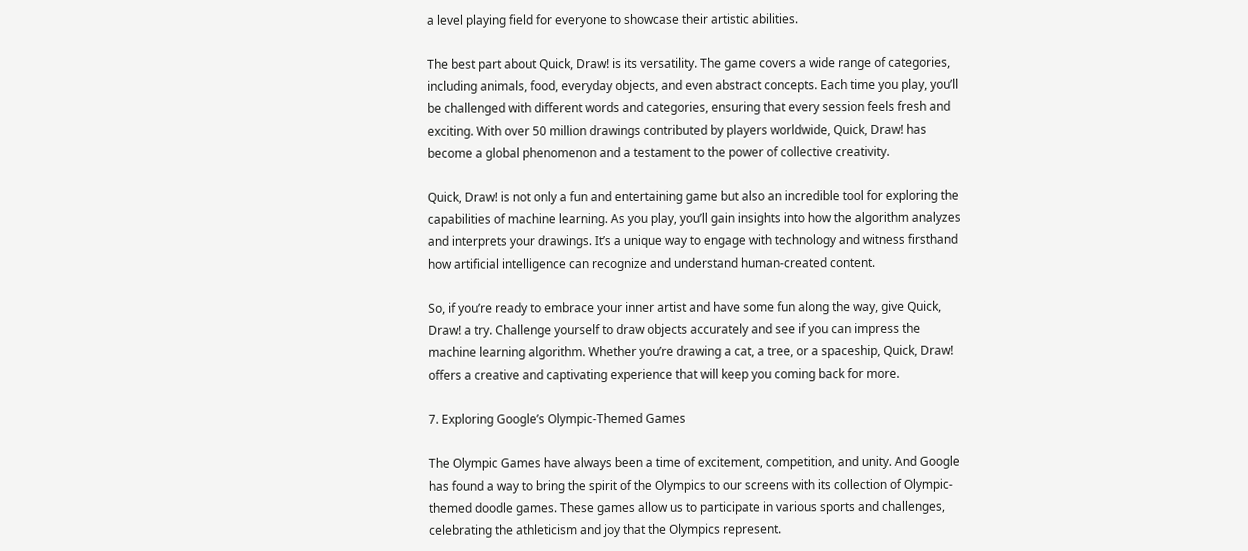a level playing field for everyone to showcase their artistic abilities.

The best part about Quick, Draw! is its versatility. The game covers a wide range of categories, including animals, food, everyday objects, and even abstract concepts. Each time you play, you’ll be challenged with different words and categories, ensuring that every session feels fresh and exciting. With over 50 million drawings contributed by players worldwide, Quick, Draw! has become a global phenomenon and a testament to the power of collective creativity.

Quick, Draw! is not only a fun and entertaining game but also an incredible tool for exploring the capabilities of machine learning. As you play, you’ll gain insights into how the algorithm analyzes and interprets your drawings. It’s a unique way to engage with technology and witness firsthand how artificial intelligence can recognize and understand human-created content.

So, if you’re ready to embrace your inner artist and have some fun along the way, give Quick, Draw! a try. Challenge yourself to draw objects accurately and see if you can impress the machine learning algorithm. Whether you’re drawing a cat, a tree, or a spaceship, Quick, Draw! offers a creative and captivating experience that will keep you coming back for more.

7. Exploring Google’s Olympic-Themed Games

The Olympic Games have always been a time of excitement, competition, and unity. And Google has found a way to bring the spirit of the Olympics to our screens with its collection of Olympic-themed doodle games. These games allow us to participate in various sports and challenges, celebrating the athleticism and joy that the Olympics represent.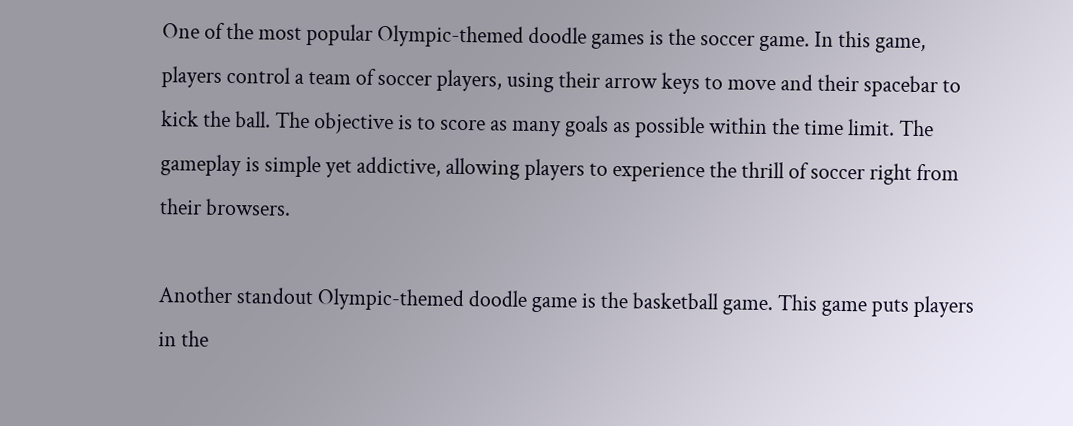One of the most popular Olympic-themed doodle games is the soccer game. In this game, players control a team of soccer players, using their arrow keys to move and their spacebar to kick the ball. The objective is to score as many goals as possible within the time limit. The gameplay is simple yet addictive, allowing players to experience the thrill of soccer right from their browsers.

Another standout Olympic-themed doodle game is the basketball game. This game puts players in the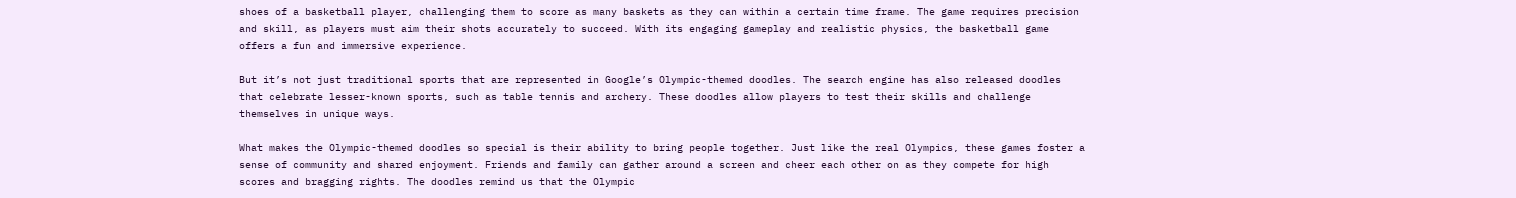shoes of a basketball player, challenging them to score as many baskets as they can within a certain time frame. The game requires precision and skill, as players must aim their shots accurately to succeed. With its engaging gameplay and realistic physics, the basketball game offers a fun and immersive experience.

But it’s not just traditional sports that are represented in Google’s Olympic-themed doodles. The search engine has also released doodles that celebrate lesser-known sports, such as table tennis and archery. These doodles allow players to test their skills and challenge themselves in unique ways.

What makes the Olympic-themed doodles so special is their ability to bring people together. Just like the real Olympics, these games foster a sense of community and shared enjoyment. Friends and family can gather around a screen and cheer each other on as they compete for high scores and bragging rights. The doodles remind us that the Olympic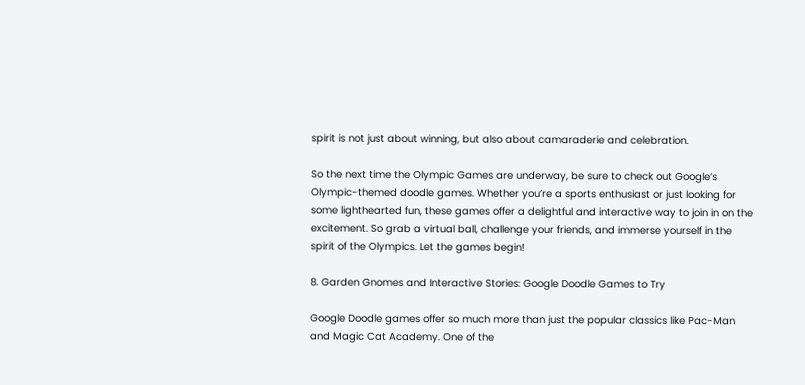spirit is not just about winning, but also about camaraderie and celebration.

So the next time the Olympic Games are underway, be sure to check out Google’s Olympic-themed doodle games. Whether you’re a sports enthusiast or just looking for some lighthearted fun, these games offer a delightful and interactive way to join in on the excitement. So grab a virtual ball, challenge your friends, and immerse yourself in the spirit of the Olympics. Let the games begin!

8. Garden Gnomes and Interactive Stories: Google Doodle Games to Try

Google Doodle games offer so much more than just the popular classics like Pac-Man and Magic Cat Academy. One of the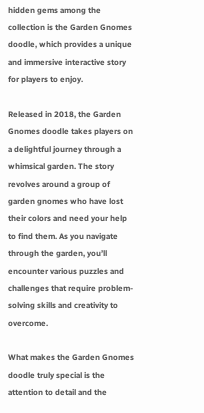hidden gems among the collection is the Garden Gnomes doodle, which provides a unique and immersive interactive story for players to enjoy.

Released in 2018, the Garden Gnomes doodle takes players on a delightful journey through a whimsical garden. The story revolves around a group of garden gnomes who have lost their colors and need your help to find them. As you navigate through the garden, you’ll encounter various puzzles and challenges that require problem-solving skills and creativity to overcome.

What makes the Garden Gnomes doodle truly special is the attention to detail and the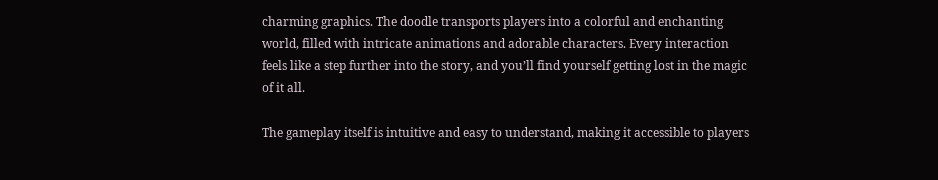charming graphics. The doodle transports players into a colorful and enchanting world, filled with intricate animations and adorable characters. Every interaction feels like a step further into the story, and you’ll find yourself getting lost in the magic of it all.

The gameplay itself is intuitive and easy to understand, making it accessible to players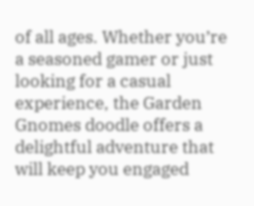of all ages. Whether you’re a seasoned gamer or just looking for a casual experience, the Garden Gnomes doodle offers a delightful adventure that will keep you engaged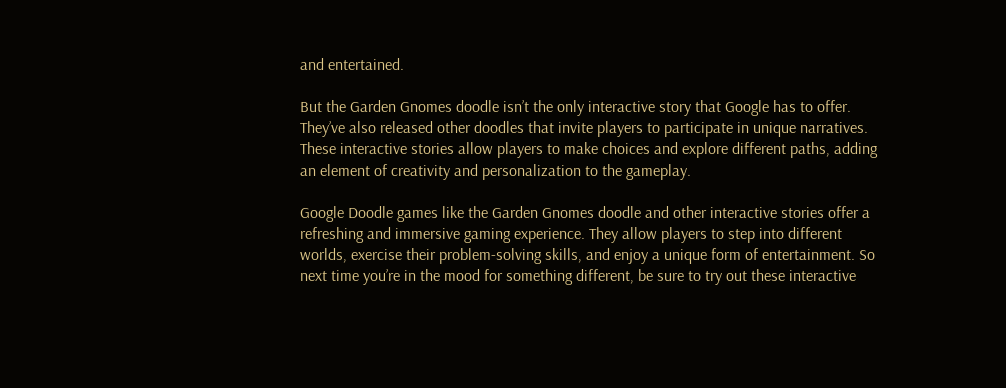and entertained.

But the Garden Gnomes doodle isn’t the only interactive story that Google has to offer. They’ve also released other doodles that invite players to participate in unique narratives. These interactive stories allow players to make choices and explore different paths, adding an element of creativity and personalization to the gameplay.

Google Doodle games like the Garden Gnomes doodle and other interactive stories offer a refreshing and immersive gaming experience. They allow players to step into different worlds, exercise their problem-solving skills, and enjoy a unique form of entertainment. So next time you’re in the mood for something different, be sure to try out these interactive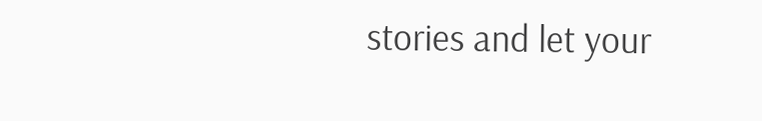stories and let your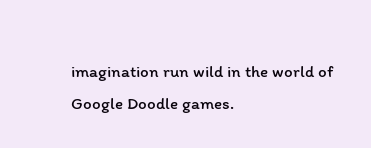imagination run wild in the world of Google Doodle games.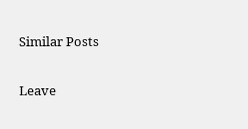Similar Posts

Leave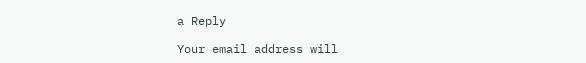a Reply

Your email address will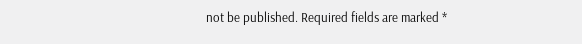not be published. Required fields are marked *